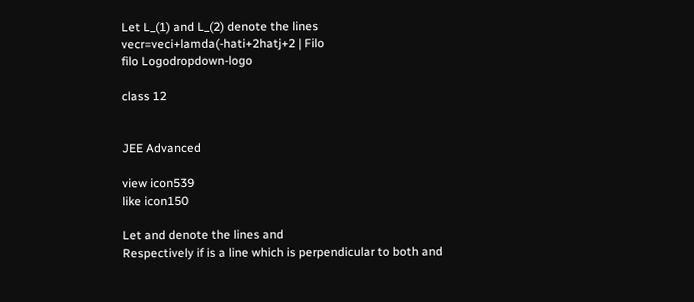Let L_(1) and L_(2) denote the lines vecr=veci+lamda(-hati+2hatj+2 | Filo
filo Logodropdown-logo

class 12


JEE Advanced

view icon539
like icon150

Let and denote the lines and
Respectively if is a line which is perpendicular to both and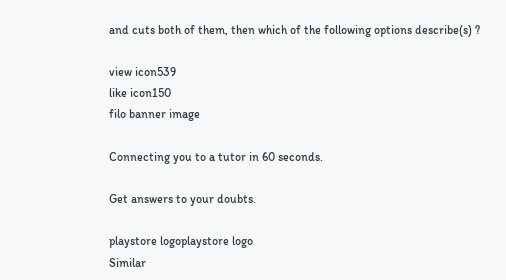and cuts both of them, then which of the following options describe(s) ?

view icon539
like icon150
filo banner image

Connecting you to a tutor in 60 seconds.

Get answers to your doubts.

playstore logoplaystore logo
Similar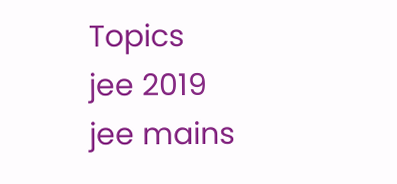Topics
jee 2019
jee mains